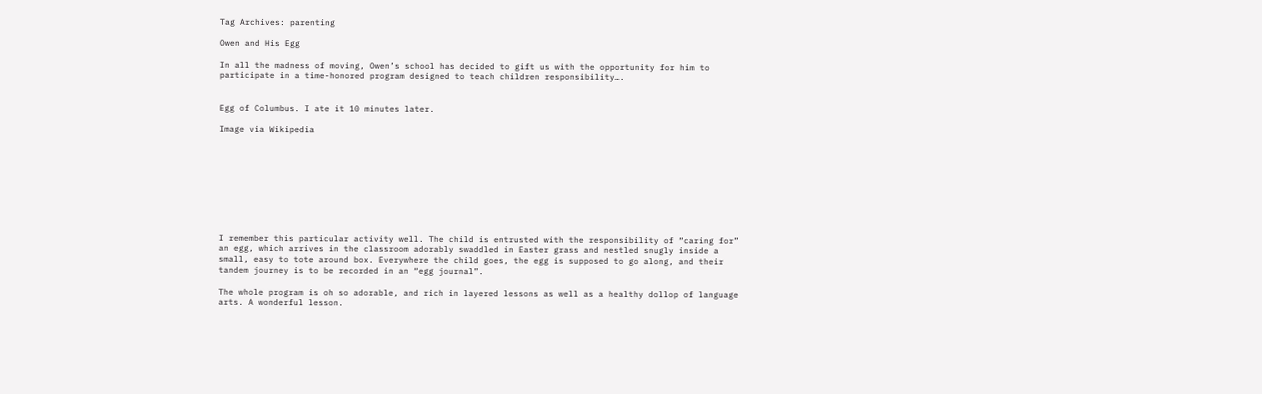Tag Archives: parenting

Owen and His Egg

In all the madness of moving, Owen’s school has decided to gift us with the opportunity for him to participate in a time-honored program designed to teach children responsibility….


Egg of Columbus. I ate it 10 minutes later.

Image via Wikipedia









I remember this particular activity well. The child is entrusted with the responsibility of “caring for” an egg, which arrives in the classroom adorably swaddled in Easter grass and nestled snugly inside a small, easy to tote around box. Everywhere the child goes, the egg is supposed to go along, and their tandem journey is to be recorded in an “egg journal”.

The whole program is oh so adorable, and rich in layered lessons as well as a healthy dollop of language arts. A wonderful lesson.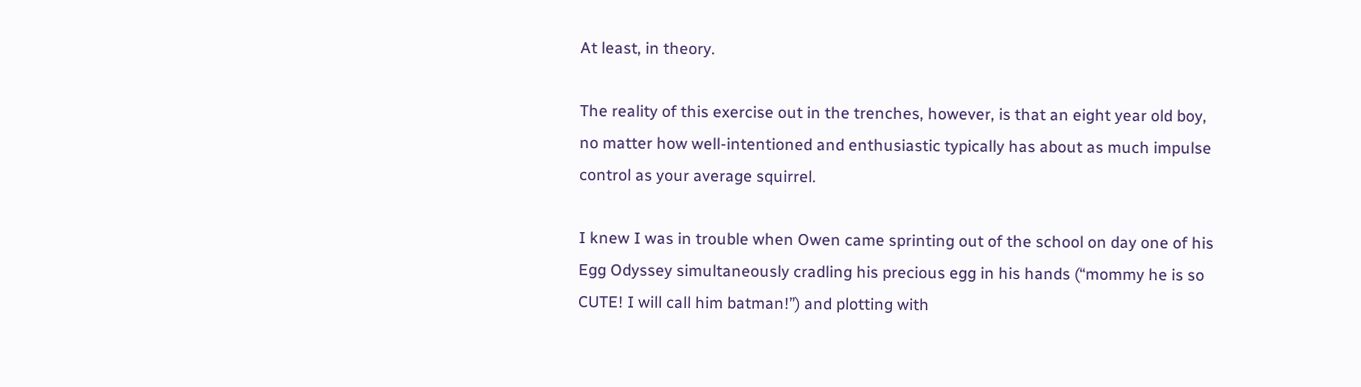At least, in theory.

The reality of this exercise out in the trenches, however, is that an eight year old boy, no matter how well-intentioned and enthusiastic typically has about as much impulse control as your average squirrel.

I knew I was in trouble when Owen came sprinting out of the school on day one of his Egg Odyssey simultaneously cradling his precious egg in his hands (“mommy he is so CUTE! I will call him batman!”) and plotting with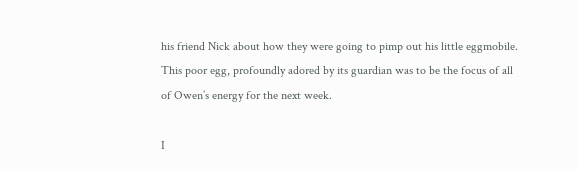his friend Nick about how they were going to pimp out his little eggmobile. This poor egg, profoundly adored by its guardian was to be the focus of all of Owen’s energy for the next week.

I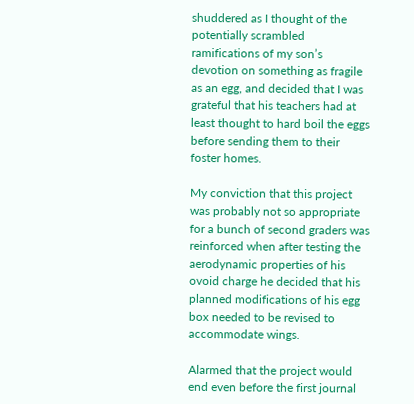shuddered as I thought of the potentially scrambled ramifications of my son’s devotion on something as fragile as an egg, and decided that I was grateful that his teachers had at least thought to hard boil the eggs before sending them to their foster homes.

My conviction that this project was probably not so appropriate for a bunch of second graders was reinforced when after testing the aerodynamic properties of his ovoid charge he decided that his planned modifications of his egg box needed to be revised to accommodate wings.

Alarmed that the project would end even before the first journal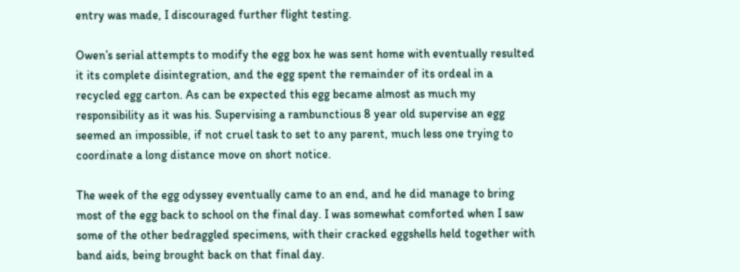entry was made, I discouraged further flight testing.

Owen’s serial attempts to modify the egg box he was sent home with eventually resulted it its complete disintegration, and the egg spent the remainder of its ordeal in a recycled egg carton. As can be expected this egg became almost as much my responsibility as it was his. Supervising a rambunctious 8 year old supervise an egg seemed an impossible, if not cruel task to set to any parent, much less one trying to coordinate a long distance move on short notice.

The week of the egg odyssey eventually came to an end, and he did manage to bring most of the egg back to school on the final day. I was somewhat comforted when I saw some of the other bedraggled specimens, with their cracked eggshells held together with band aids, being brought back on that final day.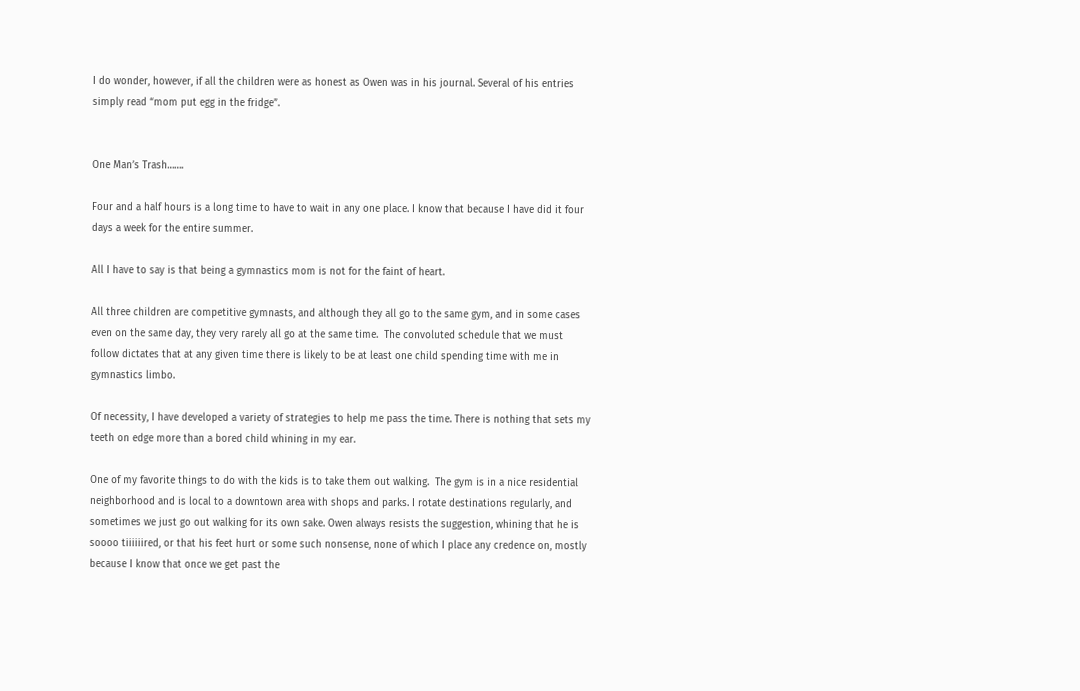I do wonder, however, if all the children were as honest as Owen was in his journal. Several of his entries simply read “mom put egg in the fridge”.


One Man’s Trash…….

Four and a half hours is a long time to have to wait in any one place. I know that because I have did it four days a week for the entire summer.

All I have to say is that being a gymnastics mom is not for the faint of heart.

All three children are competitive gymnasts, and although they all go to the same gym, and in some cases even on the same day, they very rarely all go at the same time.  The convoluted schedule that we must follow dictates that at any given time there is likely to be at least one child spending time with me in gymnastics limbo.

Of necessity, I have developed a variety of strategies to help me pass the time. There is nothing that sets my teeth on edge more than a bored child whining in my ear.

One of my favorite things to do with the kids is to take them out walking.  The gym is in a nice residential neighborhood and is local to a downtown area with shops and parks. I rotate destinations regularly, and sometimes we just go out walking for its own sake. Owen always resists the suggestion, whining that he is soooo tiiiiiired, or that his feet hurt or some such nonsense, none of which I place any credence on, mostly because I know that once we get past the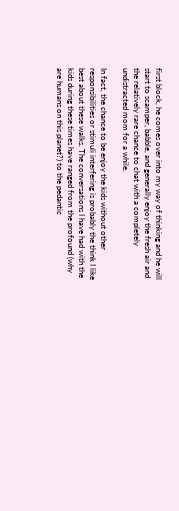first block, he comes over into my way of thinking and he will start to scamper, babble, and generally enjoy the fresh air and the relatively rare chance to chat with a completely undistracted mom for a while.

In fact, the chance to be enjoy the kids without other responsibilities or stimuli interfering is probably the think I like best about these walks. The conversations I have had with the kids during these times have ranged from the profound (why are humans on this planet?) to the pedantic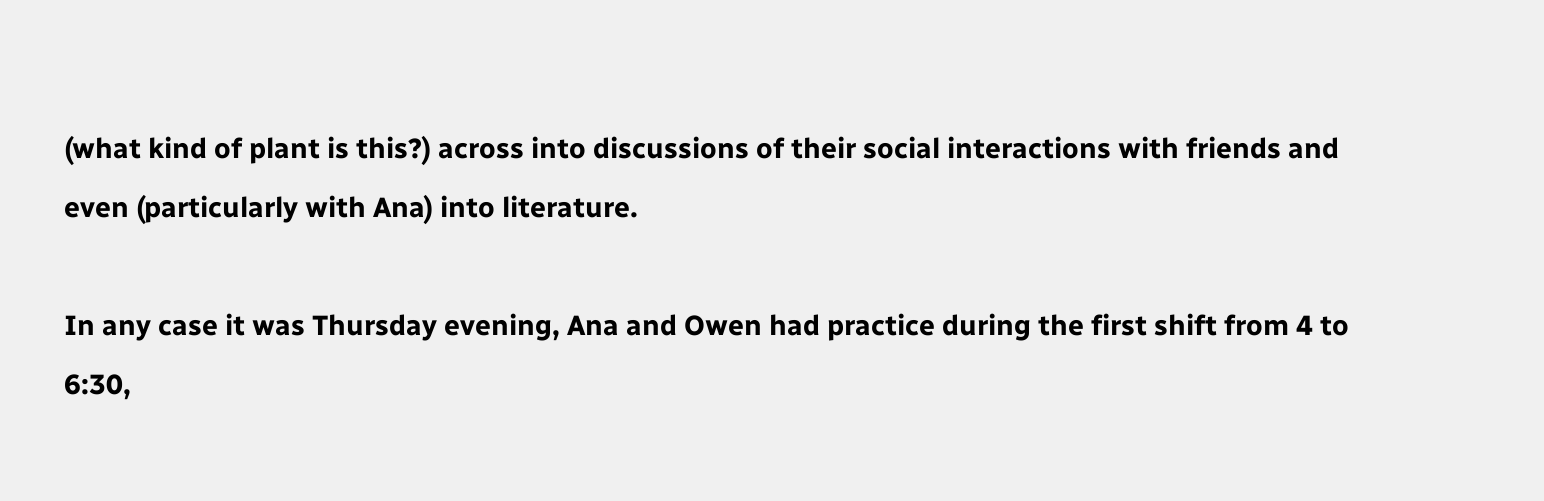(what kind of plant is this?) across into discussions of their social interactions with friends and even (particularly with Ana) into literature.

In any case it was Thursday evening, Ana and Owen had practice during the first shift from 4 to 6:30,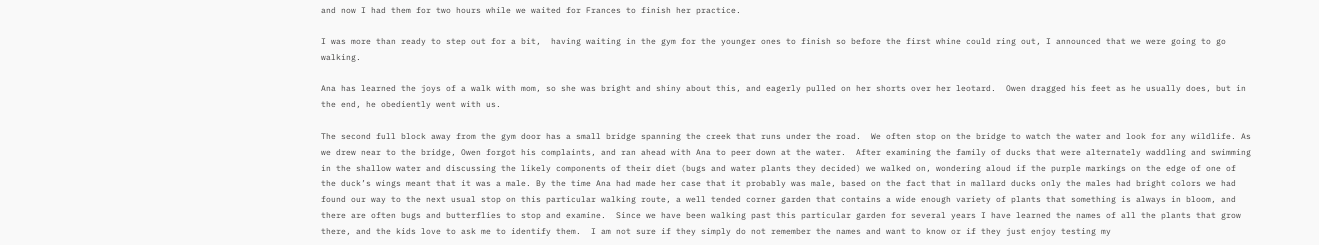and now I had them for two hours while we waited for Frances to finish her practice.

I was more than ready to step out for a bit,  having waiting in the gym for the younger ones to finish so before the first whine could ring out, I announced that we were going to go walking.

Ana has learned the joys of a walk with mom, so she was bright and shiny about this, and eagerly pulled on her shorts over her leotard.  Owen dragged his feet as he usually does, but in the end, he obediently went with us.

The second full block away from the gym door has a small bridge spanning the creek that runs under the road.  We often stop on the bridge to watch the water and look for any wildlife. As we drew near to the bridge, Owen forgot his complaints, and ran ahead with Ana to peer down at the water.  After examining the family of ducks that were alternately waddling and swimming in the shallow water and discussing the likely components of their diet (bugs and water plants they decided) we walked on, wondering aloud if the purple markings on the edge of one of the duck’s wings meant that it was a male. By the time Ana had made her case that it probably was male, based on the fact that in mallard ducks only the males had bright colors we had found our way to the next usual stop on this particular walking route, a well tended corner garden that contains a wide enough variety of plants that something is always in bloom, and there are often bugs and butterflies to stop and examine.  Since we have been walking past this particular garden for several years I have learned the names of all the plants that grow there, and the kids love to ask me to identify them.  I am not sure if they simply do not remember the names and want to know or if they just enjoy testing my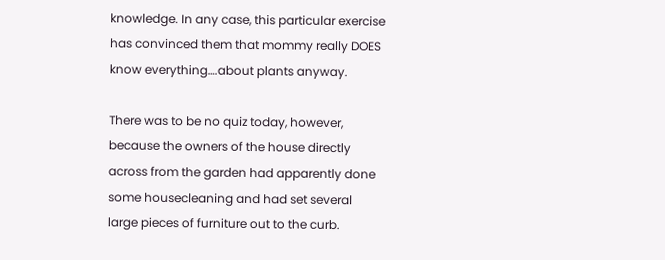knowledge. In any case, this particular exercise has convinced them that mommy really DOES know everything….about plants anyway.

There was to be no quiz today, however, because the owners of the house directly across from the garden had apparently done some housecleaning and had set several large pieces of furniture out to the curb.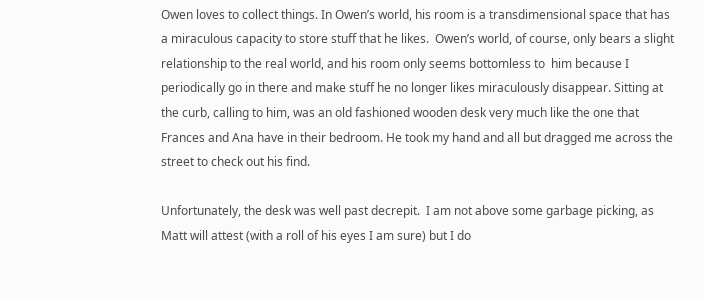Owen loves to collect things. In Owen’s world, his room is a transdimensional space that has a miraculous capacity to store stuff that he likes.  Owen’s world, of course, only bears a slight relationship to the real world, and his room only seems bottomless to  him because I periodically go in there and make stuff he no longer likes miraculously disappear. Sitting at the curb, calling to him, was an old fashioned wooden desk very much like the one that Frances and Ana have in their bedroom. He took my hand and all but dragged me across the street to check out his find.

Unfortunately, the desk was well past decrepit.  I am not above some garbage picking, as Matt will attest (with a roll of his eyes I am sure) but I do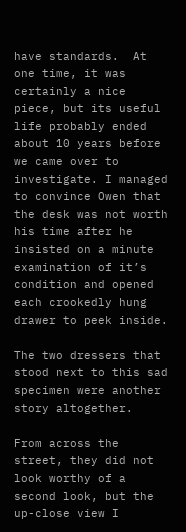have standards.  At one time, it was certainly a nice piece, but its useful life probably ended about 10 years before we came over to investigate. I managed to convince Owen that the desk was not worth his time after he insisted on a minute examination of it’s condition and opened each crookedly hung drawer to peek inside.

The two dressers that stood next to this sad specimen were another story altogether.

From across the street, they did not look worthy of a second look, but the up-close view I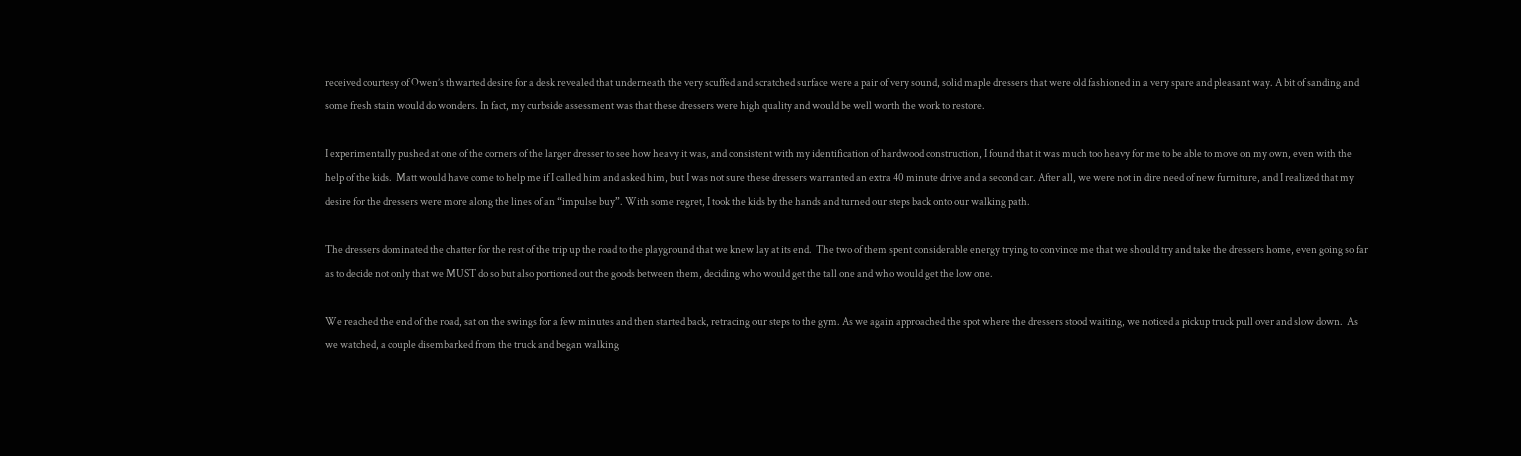received courtesy of Owen’s thwarted desire for a desk revealed that underneath the very scuffed and scratched surface were a pair of very sound, solid maple dressers that were old fashioned in a very spare and pleasant way. A bit of sanding and some fresh stain would do wonders. In fact, my curbside assessment was that these dressers were high quality and would be well worth the work to restore.

I experimentally pushed at one of the corners of the larger dresser to see how heavy it was, and consistent with my identification of hardwood construction, I found that it was much too heavy for me to be able to move on my own, even with the help of the kids.  Matt would have come to help me if I called him and asked him, but I was not sure these dressers warranted an extra 40 minute drive and a second car. After all, we were not in dire need of new furniture, and I realized that my desire for the dressers were more along the lines of an “impulse buy”. With some regret, I took the kids by the hands and turned our steps back onto our walking path.

The dressers dominated the chatter for the rest of the trip up the road to the playground that we knew lay at its end.  The two of them spent considerable energy trying to convince me that we should try and take the dressers home, even going so far as to decide not only that we MUST do so but also portioned out the goods between them, deciding who would get the tall one and who would get the low one.

We reached the end of the road, sat on the swings for a few minutes and then started back, retracing our steps to the gym. As we again approached the spot where the dressers stood waiting, we noticed a pickup truck pull over and slow down.  As we watched, a couple disembarked from the truck and began walking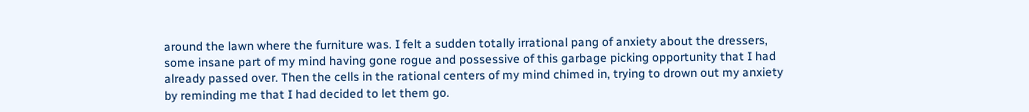around the lawn where the furniture was. I felt a sudden totally irrational pang of anxiety about the dressers, some insane part of my mind having gone rogue and possessive of this garbage picking opportunity that I had already passed over. Then the cells in the rational centers of my mind chimed in, trying to drown out my anxiety by reminding me that I had decided to let them go.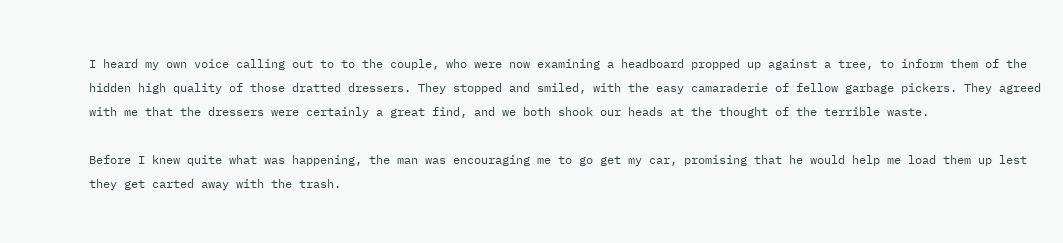I heard my own voice calling out to to the couple, who were now examining a headboard propped up against a tree, to inform them of the hidden high quality of those dratted dressers. They stopped and smiled, with the easy camaraderie of fellow garbage pickers. They agreed with me that the dressers were certainly a great find, and we both shook our heads at the thought of the terrible waste.

Before I knew quite what was happening, the man was encouraging me to go get my car, promising that he would help me load them up lest they get carted away with the trash.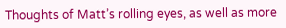Thoughts of Matt’s rolling eyes, as well as more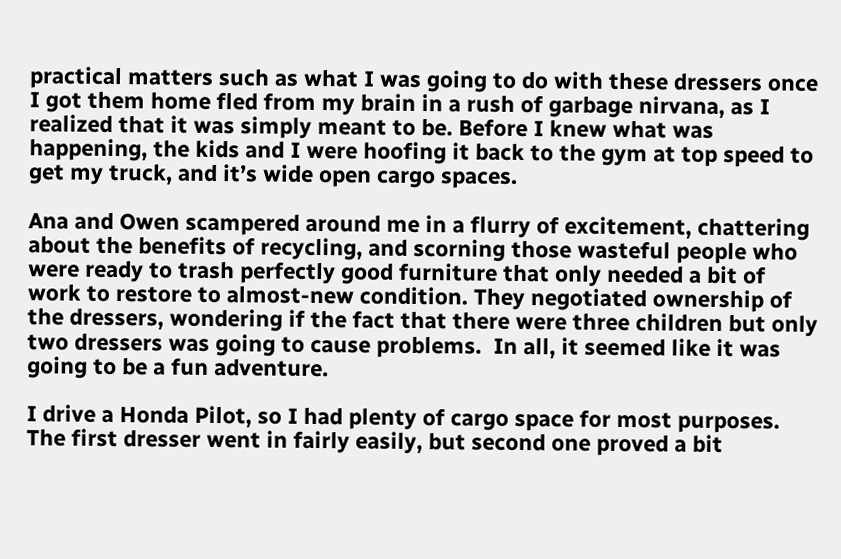practical matters such as what I was going to do with these dressers once I got them home fled from my brain in a rush of garbage nirvana, as I realized that it was simply meant to be. Before I knew what was happening, the kids and I were hoofing it back to the gym at top speed to get my truck, and it’s wide open cargo spaces.

Ana and Owen scampered around me in a flurry of excitement, chattering about the benefits of recycling, and scorning those wasteful people who were ready to trash perfectly good furniture that only needed a bit of work to restore to almost-new condition. They negotiated ownership of the dressers, wondering if the fact that there were three children but only two dressers was going to cause problems.  In all, it seemed like it was going to be a fun adventure.

I drive a Honda Pilot, so I had plenty of cargo space for most purposes.  The first dresser went in fairly easily, but second one proved a bit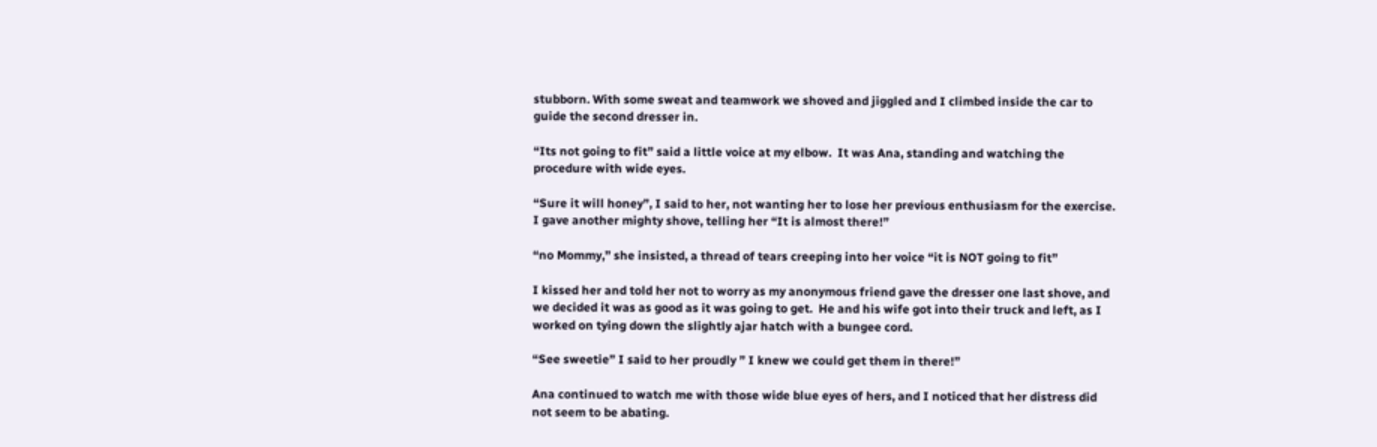stubborn. With some sweat and teamwork we shoved and jiggled and I climbed inside the car to guide the second dresser in.

“Its not going to fit” said a little voice at my elbow.  It was Ana, standing and watching the procedure with wide eyes.

“Sure it will honey”, I said to her, not wanting her to lose her previous enthusiasm for the exercise. I gave another mighty shove, telling her “It is almost there!”

“no Mommy,” she insisted, a thread of tears creeping into her voice “it is NOT going to fit”

I kissed her and told her not to worry as my anonymous friend gave the dresser one last shove, and we decided it was as good as it was going to get.  He and his wife got into their truck and left, as I worked on tying down the slightly ajar hatch with a bungee cord.

“See sweetie” I said to her proudly ” I knew we could get them in there!”

Ana continued to watch me with those wide blue eyes of hers, and I noticed that her distress did not seem to be abating.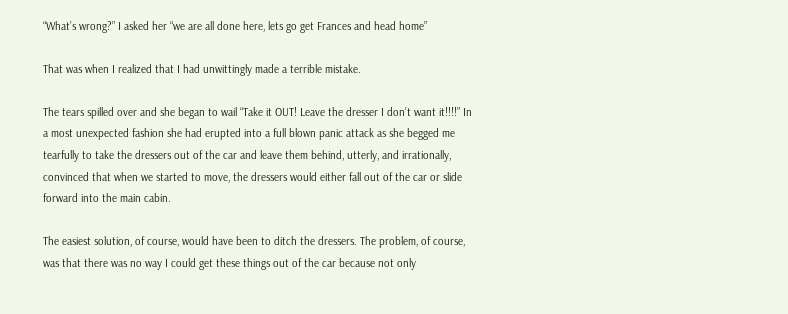“What’s wrong?” I asked her “we are all done here, lets go get Frances and head home”

That was when I realized that I had unwittingly made a terrible mistake.

The tears spilled over and she began to wail “Take it OUT! Leave the dresser I don’t want it!!!!” In a most unexpected fashion she had erupted into a full blown panic attack as she begged me tearfully to take the dressers out of the car and leave them behind, utterly, and irrationally, convinced that when we started to move, the dressers would either fall out of the car or slide forward into the main cabin.

The easiest solution, of course, would have been to ditch the dressers. The problem, of course, was that there was no way I could get these things out of the car because not only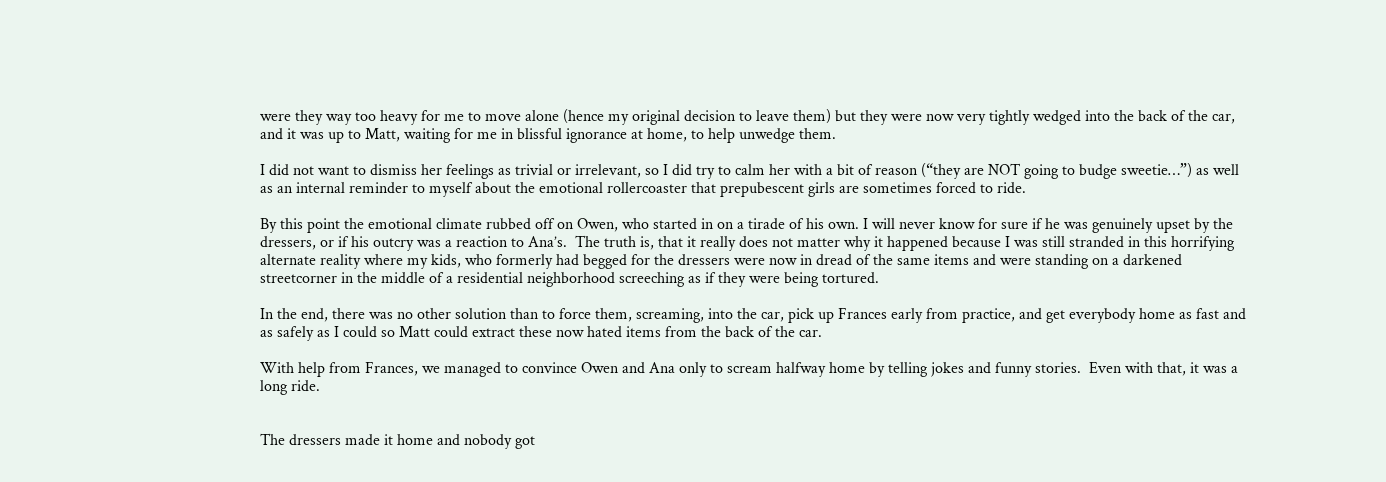were they way too heavy for me to move alone (hence my original decision to leave them) but they were now very tightly wedged into the back of the car, and it was up to Matt, waiting for me in blissful ignorance at home, to help unwedge them.

I did not want to dismiss her feelings as trivial or irrelevant, so I did try to calm her with a bit of reason (“they are NOT going to budge sweetie…”) as well as an internal reminder to myself about the emotional rollercoaster that prepubescent girls are sometimes forced to ride.

By this point the emotional climate rubbed off on Owen, who started in on a tirade of his own. I will never know for sure if he was genuinely upset by the dressers, or if his outcry was a reaction to Ana’s.  The truth is, that it really does not matter why it happened because I was still stranded in this horrifying alternate reality where my kids, who formerly had begged for the dressers were now in dread of the same items and were standing on a darkened streetcorner in the middle of a residential neighborhood screeching as if they were being tortured.

In the end, there was no other solution than to force them, screaming, into the car, pick up Frances early from practice, and get everybody home as fast and as safely as I could so Matt could extract these now hated items from the back of the car.

With help from Frances, we managed to convince Owen and Ana only to scream halfway home by telling jokes and funny stories.  Even with that, it was a long ride.


The dressers made it home and nobody got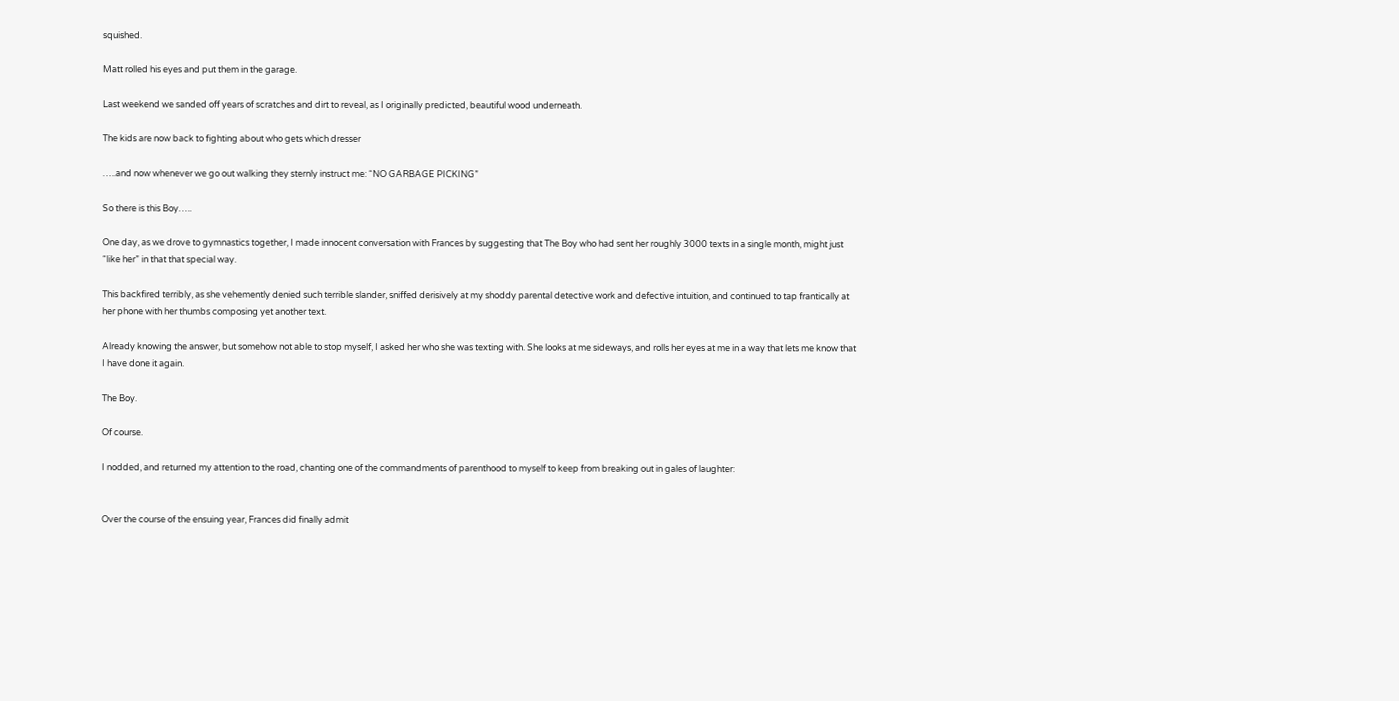squished.

Matt rolled his eyes and put them in the garage.

Last weekend we sanded off years of scratches and dirt to reveal, as I originally predicted, beautiful wood underneath.

The kids are now back to fighting about who gets which dresser

…..and now whenever we go out walking they sternly instruct me: “NO GARBAGE PICKING”

So there is this Boy…..

One day, as we drove to gymnastics together, I made innocent conversation with Frances by suggesting that The Boy who had sent her roughly 3000 texts in a single month, might just “like her” in that that special way.

This backfired terribly, as she vehemently denied such terrible slander, sniffed derisively at my shoddy parental detective work and defective intuition, and continued to tap frantically at her phone with her thumbs composing yet another text.

Already knowing the answer, but somehow not able to stop myself, I asked her who she was texting with. She looks at me sideways, and rolls her eyes at me in a way that lets me know that I have done it again.

The Boy.

Of course.

I nodded, and returned my attention to the road, chanting one of the commandments of parenthood to myself to keep from breaking out in gales of laughter:


Over the course of the ensuing year, Frances did finally admit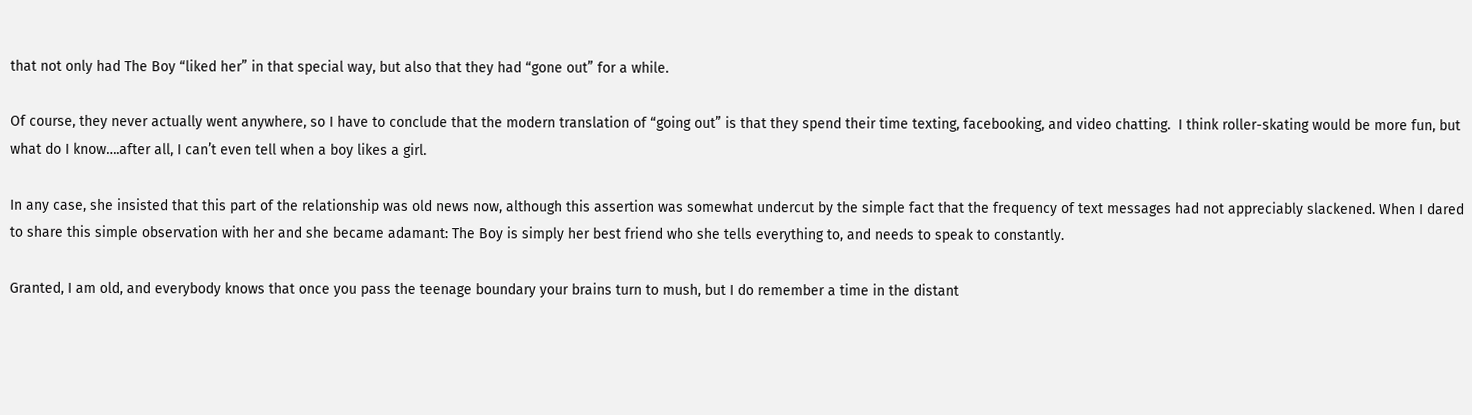that not only had The Boy “liked her” in that special way, but also that they had “gone out” for a while.

Of course, they never actually went anywhere, so I have to conclude that the modern translation of “going out” is that they spend their time texting, facebooking, and video chatting.  I think roller-skating would be more fun, but what do I know….after all, I can’t even tell when a boy likes a girl.

In any case, she insisted that this part of the relationship was old news now, although this assertion was somewhat undercut by the simple fact that the frequency of text messages had not appreciably slackened. When I dared to share this simple observation with her and she became adamant: The Boy is simply her best friend who she tells everything to, and needs to speak to constantly.

Granted, I am old, and everybody knows that once you pass the teenage boundary your brains turn to mush, but I do remember a time in the distant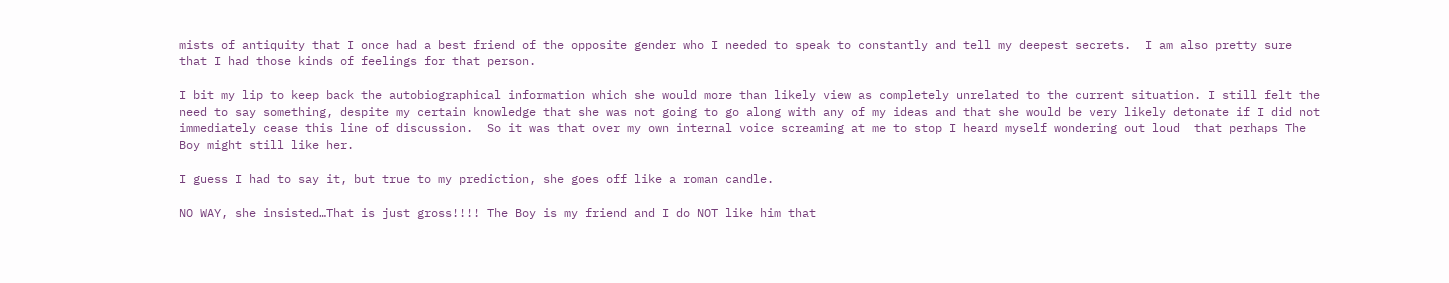mists of antiquity that I once had a best friend of the opposite gender who I needed to speak to constantly and tell my deepest secrets.  I am also pretty sure that I had those kinds of feelings for that person.

I bit my lip to keep back the autobiographical information which she would more than likely view as completely unrelated to the current situation. I still felt the need to say something, despite my certain knowledge that she was not going to go along with any of my ideas and that she would be very likely detonate if I did not immediately cease this line of discussion.  So it was that over my own internal voice screaming at me to stop I heard myself wondering out loud  that perhaps The Boy might still like her.

I guess I had to say it, but true to my prediction, she goes off like a roman candle.

NO WAY, she insisted…That is just gross!!!! The Boy is my friend and I do NOT like him that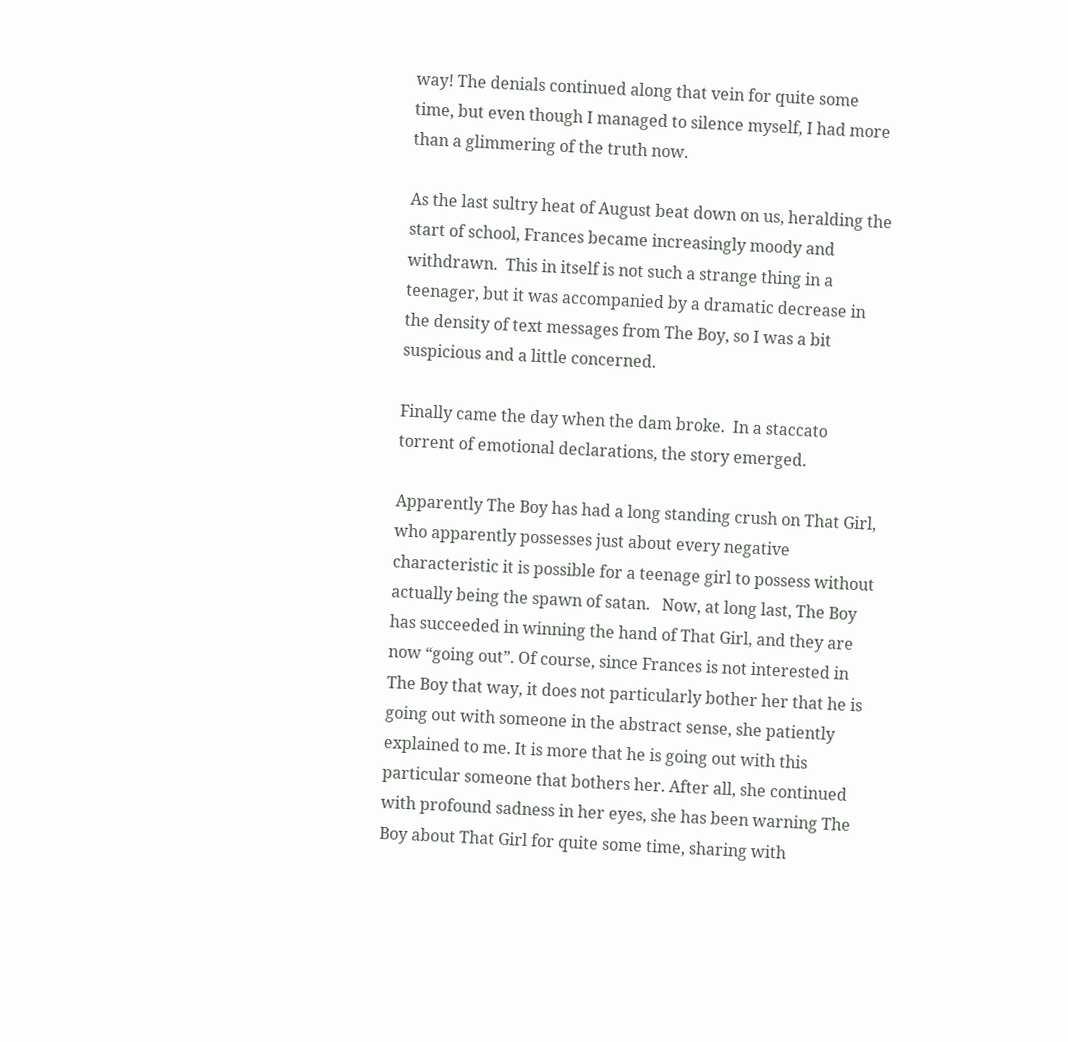way! The denials continued along that vein for quite some time, but even though I managed to silence myself, I had more than a glimmering of the truth now.

As the last sultry heat of August beat down on us, heralding the start of school, Frances became increasingly moody and withdrawn.  This in itself is not such a strange thing in a teenager, but it was accompanied by a dramatic decrease in the density of text messages from The Boy, so I was a bit suspicious and a little concerned.

Finally came the day when the dam broke.  In a staccato torrent of emotional declarations, the story emerged.

Apparently The Boy has had a long standing crush on That Girl, who apparently possesses just about every negative characteristic it is possible for a teenage girl to possess without actually being the spawn of satan.   Now, at long last, The Boy has succeeded in winning the hand of That Girl, and they are now “going out”. Of course, since Frances is not interested in The Boy that way, it does not particularly bother her that he is going out with someone in the abstract sense, she patiently explained to me. It is more that he is going out with this particular someone that bothers her. After all, she continued with profound sadness in her eyes, she has been warning The Boy about That Girl for quite some time, sharing with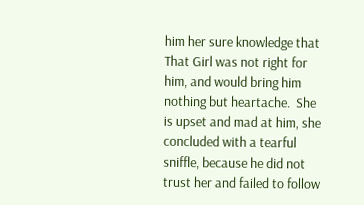him her sure knowledge that That Girl was not right for him, and would bring him nothing but heartache.  She is upset and mad at him, she concluded with a tearful sniffle, because he did not trust her and failed to follow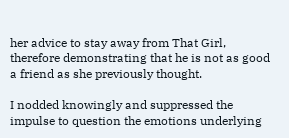her advice to stay away from That Girl, therefore demonstrating that he is not as good a friend as she previously thought.

I nodded knowingly and suppressed the impulse to question the emotions underlying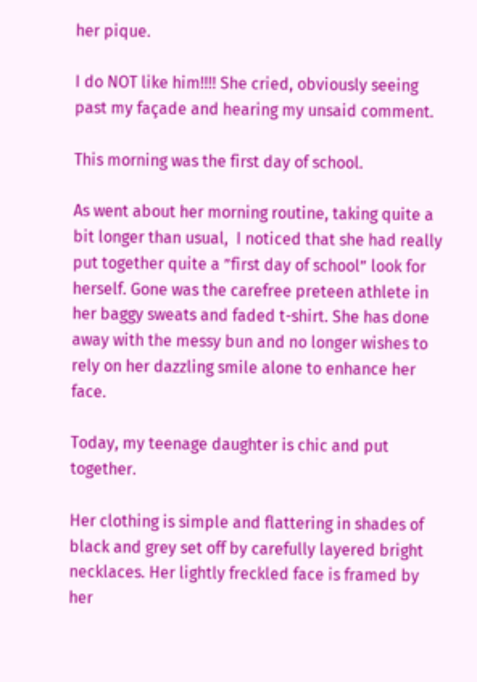her pique.

I do NOT like him!!!! She cried, obviously seeing past my façade and hearing my unsaid comment.

This morning was the first day of school.

As went about her morning routine, taking quite a bit longer than usual,  I noticed that she had really put together quite a ”first day of school” look for herself. Gone was the carefree preteen athlete in her baggy sweats and faded t-shirt. She has done away with the messy bun and no longer wishes to rely on her dazzling smile alone to enhance her face.

Today, my teenage daughter is chic and put together.

Her clothing is simple and flattering in shades of black and grey set off by carefully layered bright necklaces. Her lightly freckled face is framed by her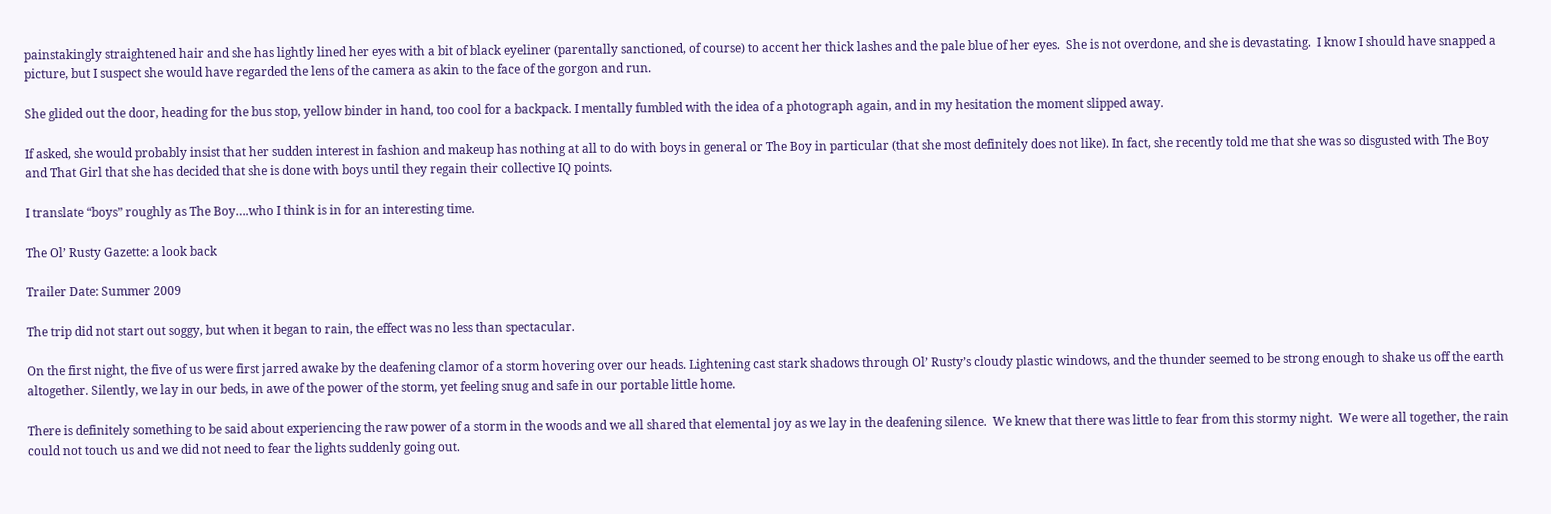painstakingly straightened hair and she has lightly lined her eyes with a bit of black eyeliner (parentally sanctioned, of course) to accent her thick lashes and the pale blue of her eyes.  She is not overdone, and she is devastating.  I know I should have snapped a picture, but I suspect she would have regarded the lens of the camera as akin to the face of the gorgon and run.

She glided out the door, heading for the bus stop, yellow binder in hand, too cool for a backpack. I mentally fumbled with the idea of a photograph again, and in my hesitation the moment slipped away.

If asked, she would probably insist that her sudden interest in fashion and makeup has nothing at all to do with boys in general or The Boy in particular (that she most definitely does not like). In fact, she recently told me that she was so disgusted with The Boy and That Girl that she has decided that she is done with boys until they regain their collective IQ points.

I translate “boys” roughly as The Boy….who I think is in for an interesting time.

The Ol’ Rusty Gazette: a look back

Trailer Date: Summer 2009

The trip did not start out soggy, but when it began to rain, the effect was no less than spectacular.

On the first night, the five of us were first jarred awake by the deafening clamor of a storm hovering over our heads. Lightening cast stark shadows through Ol’ Rusty’s cloudy plastic windows, and the thunder seemed to be strong enough to shake us off the earth altogether. Silently, we lay in our beds, in awe of the power of the storm, yet feeling snug and safe in our portable little home.

There is definitely something to be said about experiencing the raw power of a storm in the woods and we all shared that elemental joy as we lay in the deafening silence.  We knew that there was little to fear from this stormy night.  We were all together, the rain could not touch us and we did not need to fear the lights suddenly going out.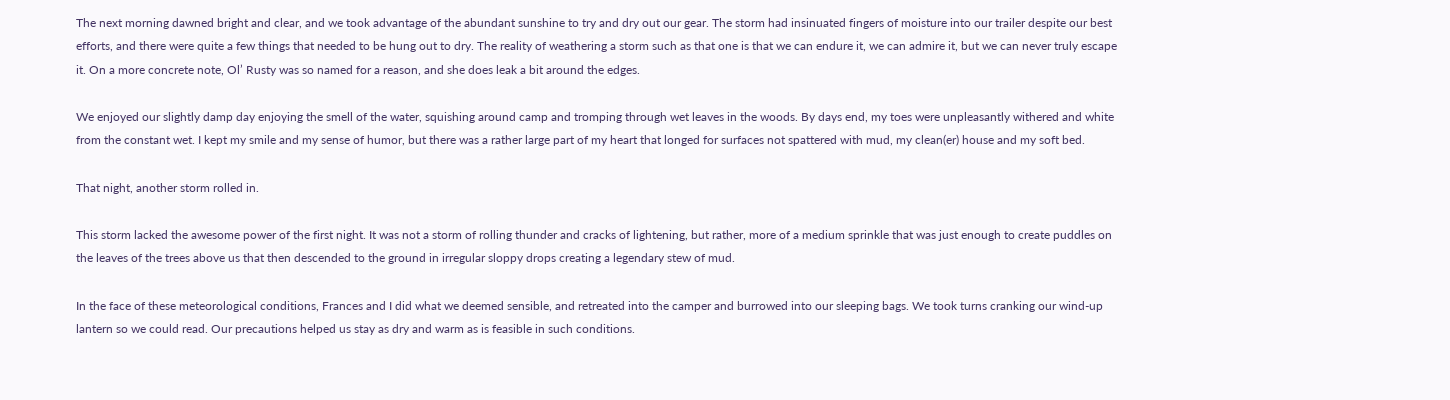The next morning dawned bright and clear, and we took advantage of the abundant sunshine to try and dry out our gear. The storm had insinuated fingers of moisture into our trailer despite our best efforts, and there were quite a few things that needed to be hung out to dry. The reality of weathering a storm such as that one is that we can endure it, we can admire it, but we can never truly escape it. On a more concrete note, Ol’ Rusty was so named for a reason, and she does leak a bit around the edges.

We enjoyed our slightly damp day enjoying the smell of the water, squishing around camp and tromping through wet leaves in the woods. By days end, my toes were unpleasantly withered and white from the constant wet. I kept my smile and my sense of humor, but there was a rather large part of my heart that longed for surfaces not spattered with mud, my clean(er) house and my soft bed.

That night, another storm rolled in.

This storm lacked the awesome power of the first night. It was not a storm of rolling thunder and cracks of lightening, but rather, more of a medium sprinkle that was just enough to create puddles on the leaves of the trees above us that then descended to the ground in irregular sloppy drops creating a legendary stew of mud.

In the face of these meteorological conditions, Frances and I did what we deemed sensible, and retreated into the camper and burrowed into our sleeping bags. We took turns cranking our wind-up lantern so we could read. Our precautions helped us stay as dry and warm as is feasible in such conditions.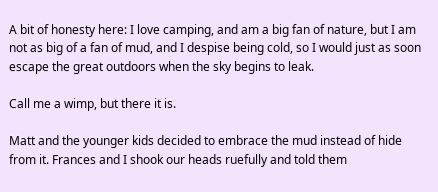A bit of honesty here: I love camping, and am a big fan of nature, but I am not as big of a fan of mud, and I despise being cold, so I would just as soon escape the great outdoors when the sky begins to leak.

Call me a wimp, but there it is.

Matt and the younger kids decided to embrace the mud instead of hide from it. Frances and I shook our heads ruefully and told them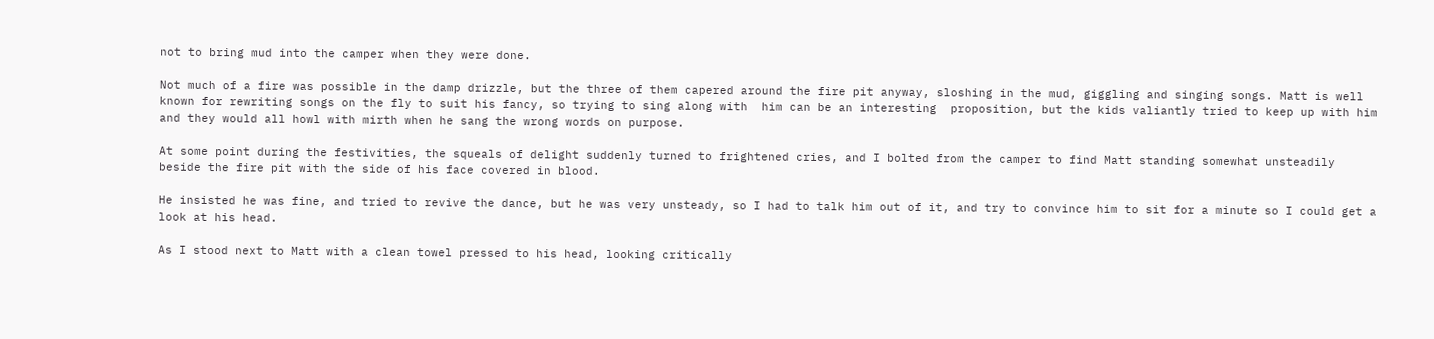not to bring mud into the camper when they were done.

Not much of a fire was possible in the damp drizzle, but the three of them capered around the fire pit anyway, sloshing in the mud, giggling and singing songs. Matt is well known for rewriting songs on the fly to suit his fancy, so trying to sing along with  him can be an interesting  proposition, but the kids valiantly tried to keep up with him and they would all howl with mirth when he sang the wrong words on purpose.

At some point during the festivities, the squeals of delight suddenly turned to frightened cries, and I bolted from the camper to find Matt standing somewhat unsteadily beside the fire pit with the side of his face covered in blood.

He insisted he was fine, and tried to revive the dance, but he was very unsteady, so I had to talk him out of it, and try to convince him to sit for a minute so I could get a look at his head.

As I stood next to Matt with a clean towel pressed to his head, looking critically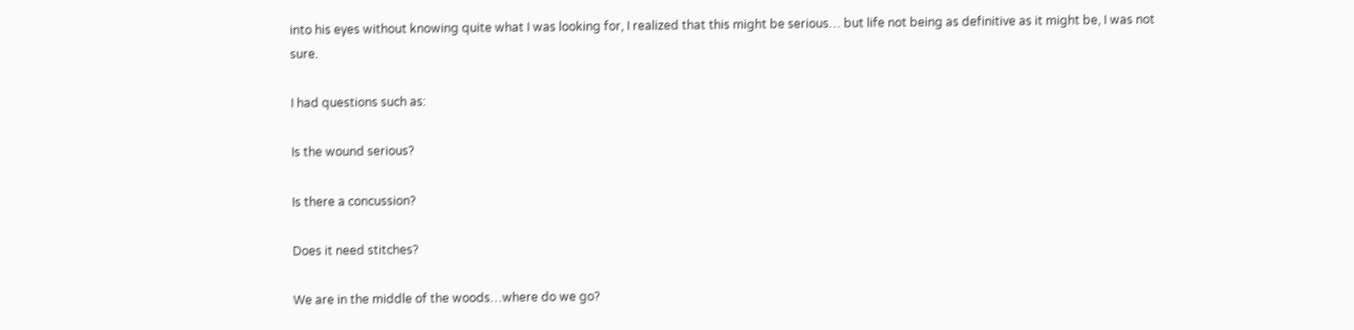into his eyes without knowing quite what I was looking for, I realized that this might be serious… but life not being as definitive as it might be, I was not sure.

I had questions such as:

Is the wound serious?

Is there a concussion?

Does it need stitches?

We are in the middle of the woods…where do we go?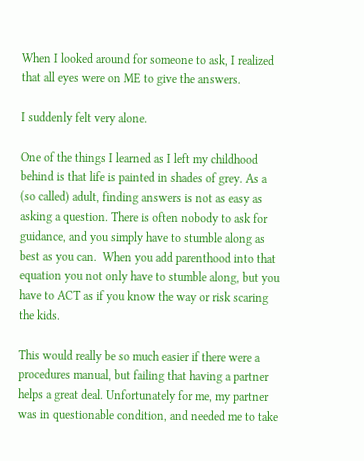When I looked around for someone to ask, I realized that all eyes were on ME to give the answers.

I suddenly felt very alone.

One of the things I learned as I left my childhood behind is that life is painted in shades of grey. As a (so called) adult, finding answers is not as easy as asking a question. There is often nobody to ask for guidance, and you simply have to stumble along as best as you can.  When you add parenthood into that equation you not only have to stumble along, but you have to ACT as if you know the way or risk scaring the kids.

This would really be so much easier if there were a procedures manual, but failing that having a partner helps a great deal. Unfortunately for me, my partner was in questionable condition, and needed me to take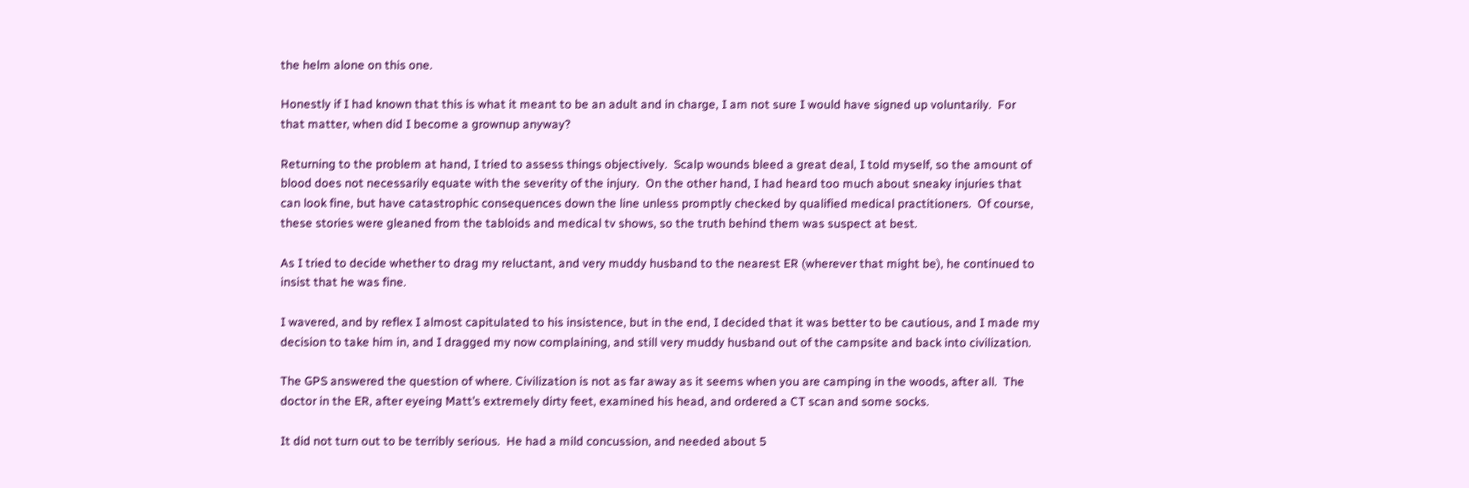the helm alone on this one.

Honestly if I had known that this is what it meant to be an adult and in charge, I am not sure I would have signed up voluntarily.  For that matter, when did I become a grownup anyway?

Returning to the problem at hand, I tried to assess things objectively.  Scalp wounds bleed a great deal, I told myself, so the amount of blood does not necessarily equate with the severity of the injury.  On the other hand, I had heard too much about sneaky injuries that can look fine, but have catastrophic consequences down the line unless promptly checked by qualified medical practitioners.  Of course, these stories were gleaned from the tabloids and medical tv shows, so the truth behind them was suspect at best.

As I tried to decide whether to drag my reluctant, and very muddy husband to the nearest ER (wherever that might be), he continued to insist that he was fine.

I wavered, and by reflex I almost capitulated to his insistence, but in the end, I decided that it was better to be cautious, and I made my decision to take him in, and I dragged my now complaining, and still very muddy husband out of the campsite and back into civilization.

The GPS answered the question of where. Civilization is not as far away as it seems when you are camping in the woods, after all.  The doctor in the ER, after eyeing Matt’s extremely dirty feet, examined his head, and ordered a CT scan and some socks.

It did not turn out to be terribly serious.  He had a mild concussion, and needed about 5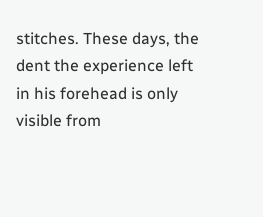stitches. These days, the dent the experience left in his forehead is only visible from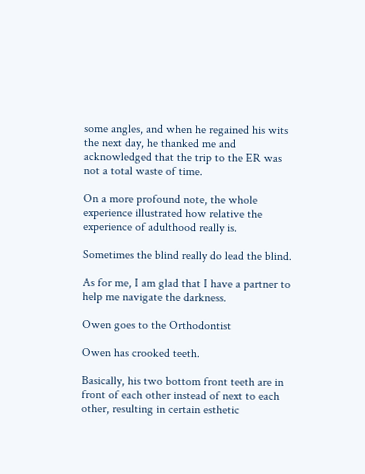some angles, and when he regained his wits the next day, he thanked me and acknowledged that the trip to the ER was not a total waste of time.

On a more profound note, the whole experience illustrated how relative the experience of adulthood really is.

Sometimes the blind really do lead the blind.

As for me, I am glad that I have a partner to help me navigate the darkness.

Owen goes to the Orthodontist

Owen has crooked teeth.

Basically, his two bottom front teeth are in front of each other instead of next to each other, resulting in certain esthetic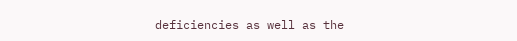deficiencies as well as the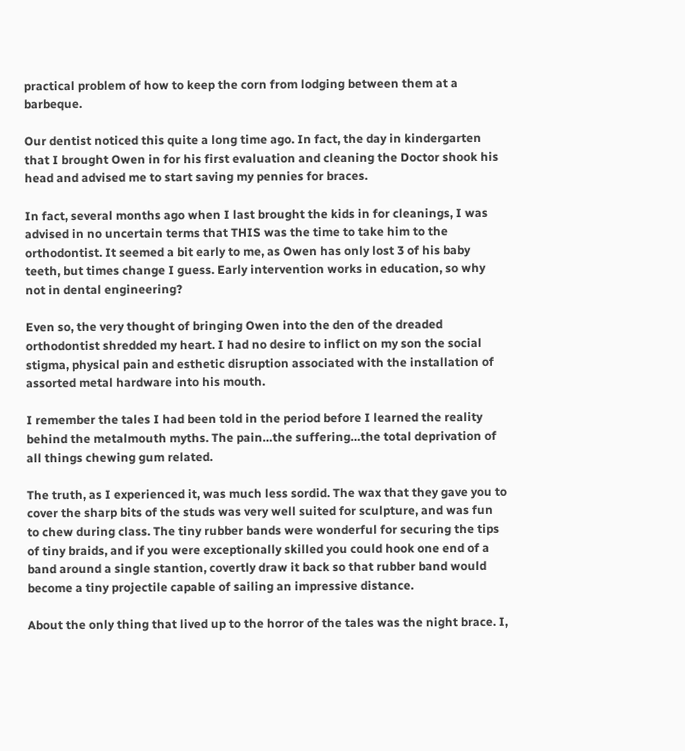practical problem of how to keep the corn from lodging between them at a barbeque.

Our dentist noticed this quite a long time ago. In fact, the day in kindergarten that I brought Owen in for his first evaluation and cleaning the Doctor shook his head and advised me to start saving my pennies for braces.

In fact, several months ago when I last brought the kids in for cleanings, I was advised in no uncertain terms that THIS was the time to take him to the orthodontist. It seemed a bit early to me, as Owen has only lost 3 of his baby teeth, but times change I guess. Early intervention works in education, so why not in dental engineering?

Even so, the very thought of bringing Owen into the den of the dreaded orthodontist shredded my heart. I had no desire to inflict on my son the social stigma, physical pain and esthetic disruption associated with the installation of assorted metal hardware into his mouth.

I remember the tales I had been told in the period before I learned the reality behind the metalmouth myths. The pain…the suffering…the total deprivation of all things chewing gum related.

The truth, as I experienced it, was much less sordid. The wax that they gave you to cover the sharp bits of the studs was very well suited for sculpture, and was fun to chew during class. The tiny rubber bands were wonderful for securing the tips of tiny braids, and if you were exceptionally skilled you could hook one end of a band around a single stantion, covertly draw it back so that rubber band would become a tiny projectile capable of sailing an impressive distance.

About the only thing that lived up to the horror of the tales was the night brace. I,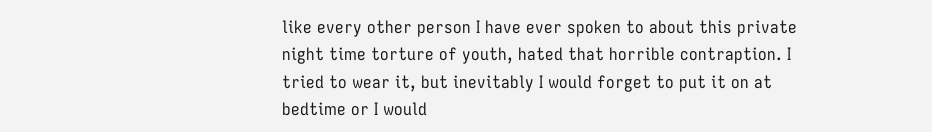like every other person I have ever spoken to about this private night time torture of youth, hated that horrible contraption. I tried to wear it, but inevitably I would forget to put it on at bedtime or I would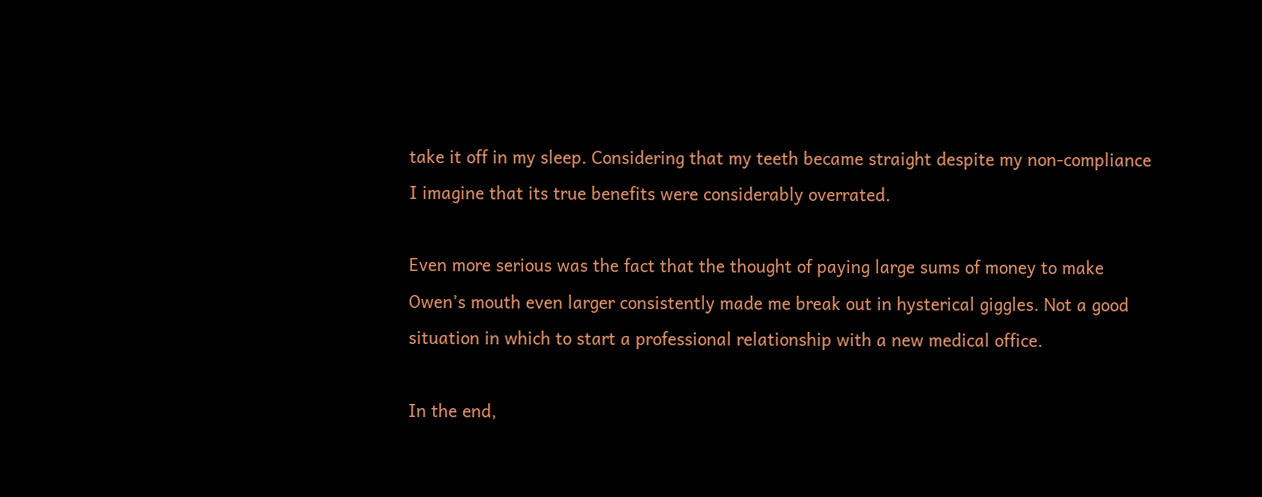take it off in my sleep. Considering that my teeth became straight despite my non-compliance I imagine that its true benefits were considerably overrated.

Even more serious was the fact that the thought of paying large sums of money to make Owen’s mouth even larger consistently made me break out in hysterical giggles. Not a good situation in which to start a professional relationship with a new medical office.

In the end,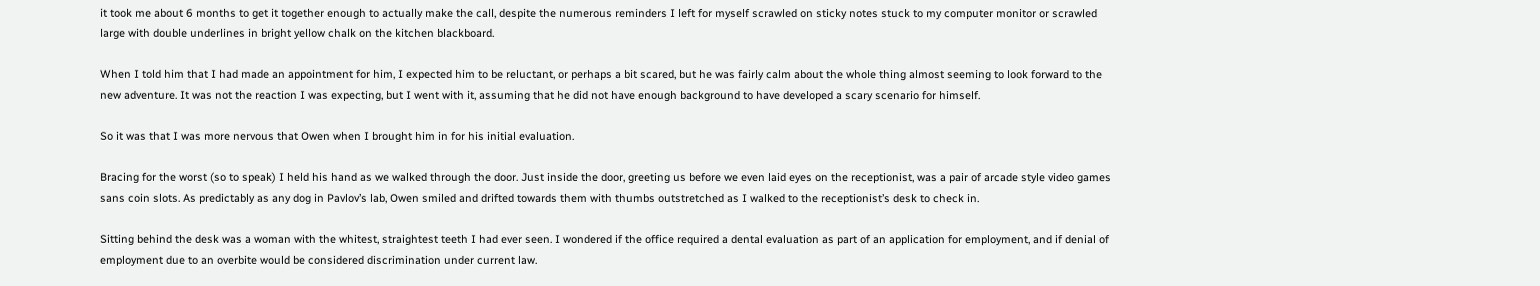it took me about 6 months to get it together enough to actually make the call, despite the numerous reminders I left for myself scrawled on sticky notes stuck to my computer monitor or scrawled large with double underlines in bright yellow chalk on the kitchen blackboard.

When I told him that I had made an appointment for him, I expected him to be reluctant, or perhaps a bit scared, but he was fairly calm about the whole thing almost seeming to look forward to the new adventure. It was not the reaction I was expecting, but I went with it, assuming that he did not have enough background to have developed a scary scenario for himself.

So it was that I was more nervous that Owen when I brought him in for his initial evaluation.

Bracing for the worst (so to speak) I held his hand as we walked through the door. Just inside the door, greeting us before we even laid eyes on the receptionist, was a pair of arcade style video games sans coin slots. As predictably as any dog in Pavlov’s lab, Owen smiled and drifted towards them with thumbs outstretched as I walked to the receptionist’s desk to check in.

Sitting behind the desk was a woman with the whitest, straightest teeth I had ever seen. I wondered if the office required a dental evaluation as part of an application for employment, and if denial of employment due to an overbite would be considered discrimination under current law.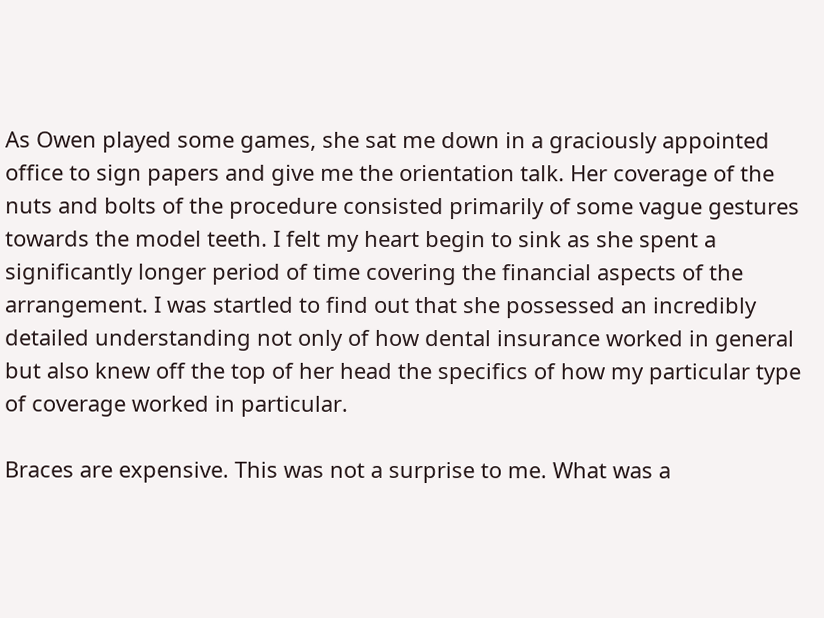As Owen played some games, she sat me down in a graciously appointed office to sign papers and give me the orientation talk. Her coverage of the nuts and bolts of the procedure consisted primarily of some vague gestures towards the model teeth. I felt my heart begin to sink as she spent a significantly longer period of time covering the financial aspects of the arrangement. I was startled to find out that she possessed an incredibly detailed understanding not only of how dental insurance worked in general but also knew off the top of her head the specifics of how my particular type of coverage worked in particular.

Braces are expensive. This was not a surprise to me. What was a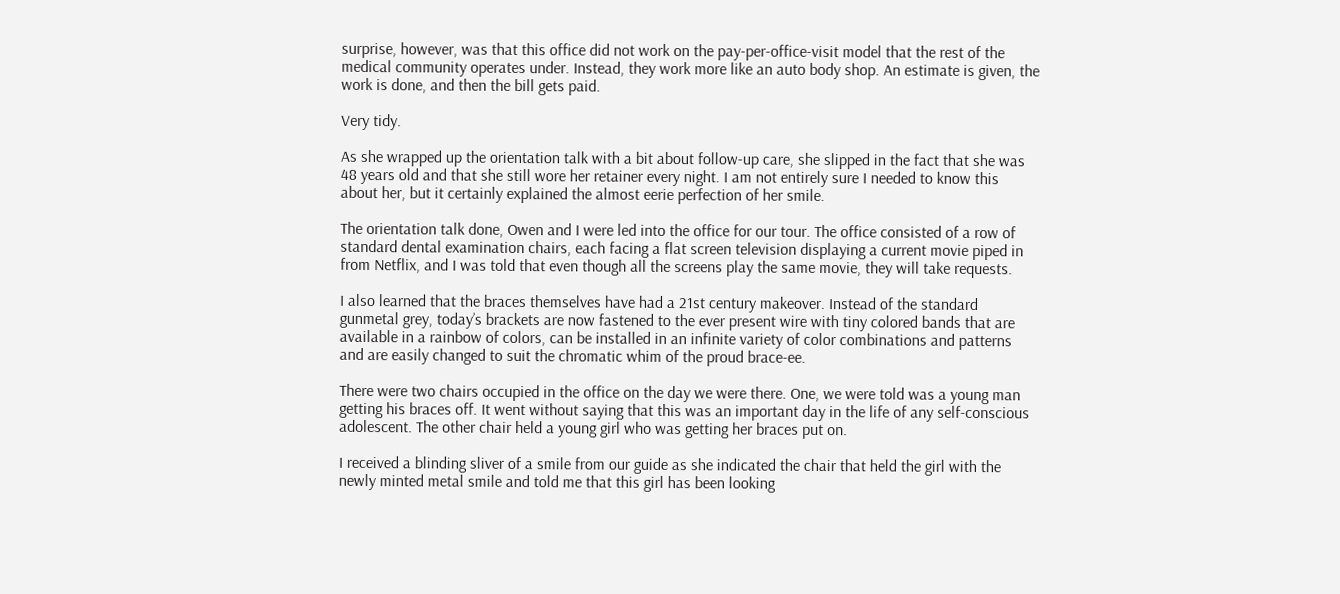surprise, however, was that this office did not work on the pay-per-office-visit model that the rest of the medical community operates under. Instead, they work more like an auto body shop. An estimate is given, the work is done, and then the bill gets paid.

Very tidy.

As she wrapped up the orientation talk with a bit about follow-up care, she slipped in the fact that she was 48 years old and that she still wore her retainer every night. I am not entirely sure I needed to know this about her, but it certainly explained the almost eerie perfection of her smile.

The orientation talk done, Owen and I were led into the office for our tour. The office consisted of a row of standard dental examination chairs, each facing a flat screen television displaying a current movie piped in from Netflix, and I was told that even though all the screens play the same movie, they will take requests.

I also learned that the braces themselves have had a 21st century makeover. Instead of the standard gunmetal grey, today’s brackets are now fastened to the ever present wire with tiny colored bands that are available in a rainbow of colors, can be installed in an infinite variety of color combinations and patterns and are easily changed to suit the chromatic whim of the proud brace-ee.

There were two chairs occupied in the office on the day we were there. One, we were told was a young man getting his braces off. It went without saying that this was an important day in the life of any self-conscious adolescent. The other chair held a young girl who was getting her braces put on.

I received a blinding sliver of a smile from our guide as she indicated the chair that held the girl with the newly minted metal smile and told me that this girl has been looking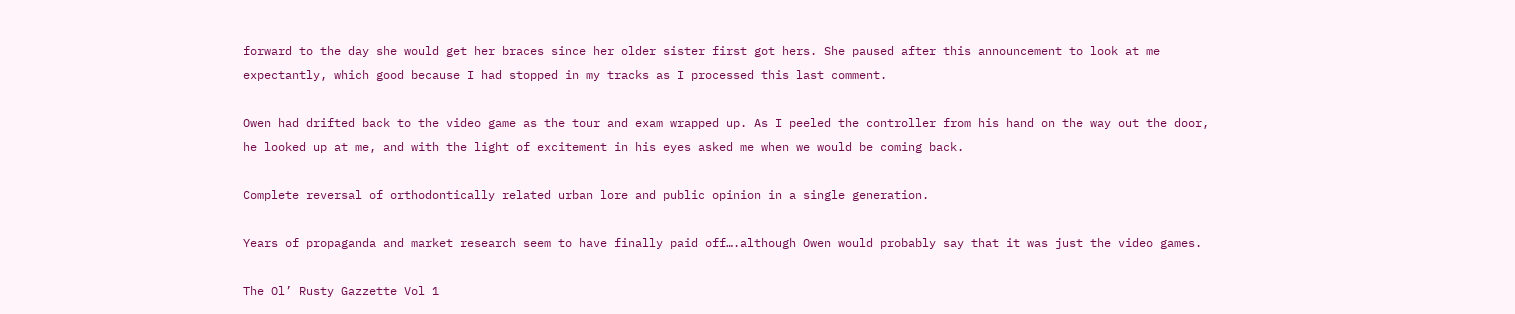forward to the day she would get her braces since her older sister first got hers. She paused after this announcement to look at me expectantly, which good because I had stopped in my tracks as I processed this last comment.

Owen had drifted back to the video game as the tour and exam wrapped up. As I peeled the controller from his hand on the way out the door, he looked up at me, and with the light of excitement in his eyes asked me when we would be coming back.

Complete reversal of orthodontically related urban lore and public opinion in a single generation.

Years of propaganda and market research seem to have finally paid off….although Owen would probably say that it was just the video games.

The Ol’ Rusty Gazzette Vol 1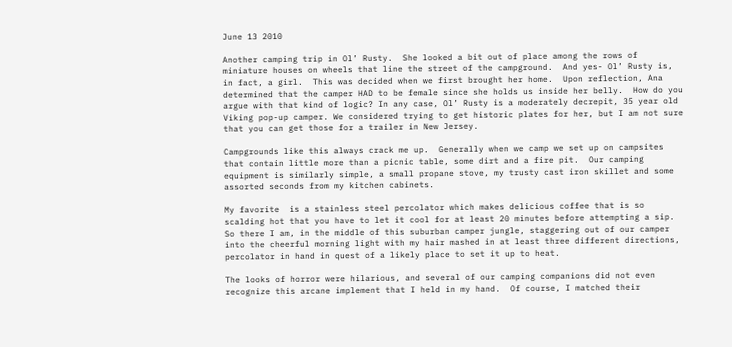June 13 2010

Another camping trip in Ol’ Rusty.  She looked a bit out of place among the rows of miniature houses on wheels that line the street of the campground.  And yes- Ol’ Rusty is, in fact, a girl.  This was decided when we first brought her home.  Upon reflection, Ana determined that the camper HAD to be female since she holds us inside her belly.  How do you argue with that kind of logic? In any case, Ol’ Rusty is a moderately decrepit, 35 year old Viking pop-up camper. We considered trying to get historic plates for her, but I am not sure that you can get those for a trailer in New Jersey.

Campgrounds like this always crack me up.  Generally when we camp we set up on campsites that contain little more than a picnic table, some dirt and a fire pit.  Our camping equipment is similarly simple, a small propane stove, my trusty cast iron skillet and some assorted seconds from my kitchen cabinets.

My favorite  is a stainless steel percolator which makes delicious coffee that is so scalding hot that you have to let it cool for at least 20 minutes before attempting a sip.  So there I am, in the middle of this suburban camper jungle, staggering out of our camper into the cheerful morning light with my hair mashed in at least three different directions, percolator in hand in quest of a likely place to set it up to heat.

The looks of horror were hilarious, and several of our camping companions did not even recognize this arcane implement that I held in my hand.  Of course, I matched their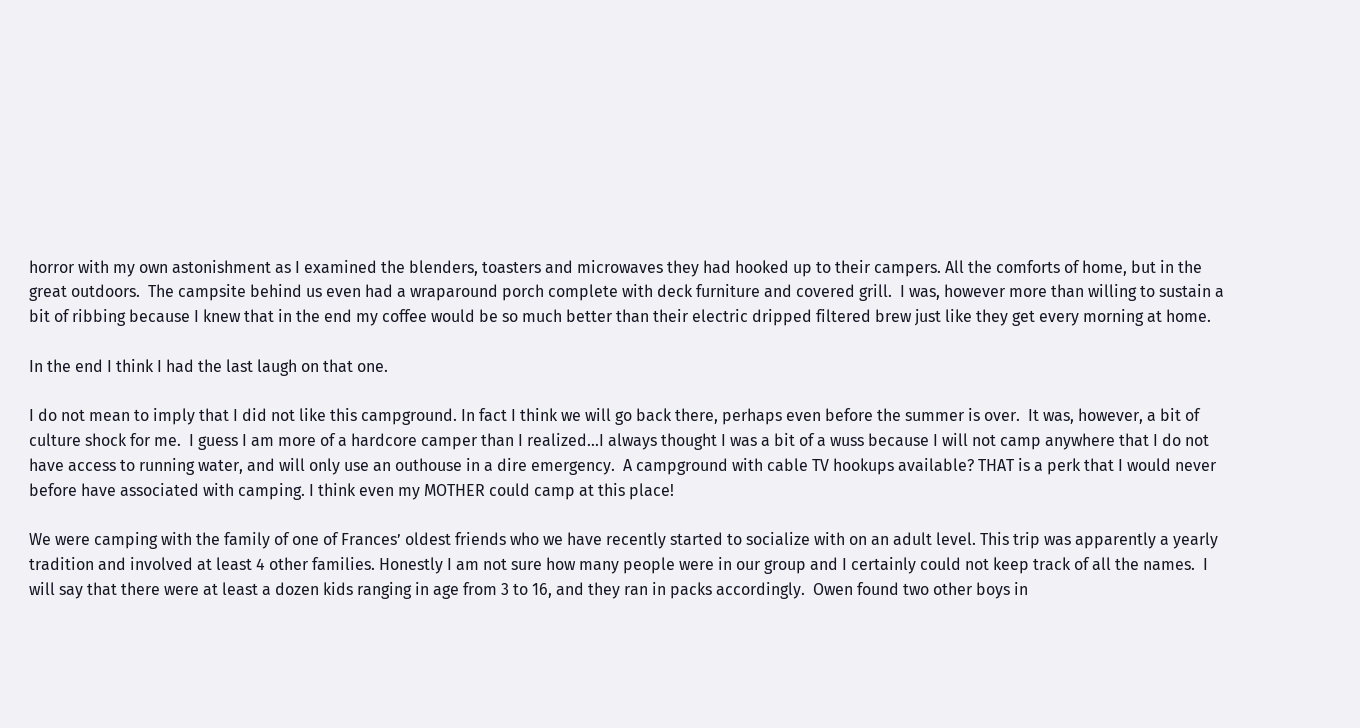horror with my own astonishment as I examined the blenders, toasters and microwaves they had hooked up to their campers. All the comforts of home, but in the great outdoors.  The campsite behind us even had a wraparound porch complete with deck furniture and covered grill.  I was, however more than willing to sustain a bit of ribbing because I knew that in the end my coffee would be so much better than their electric dripped filtered brew just like they get every morning at home.

In the end I think I had the last laugh on that one.

I do not mean to imply that I did not like this campground. In fact I think we will go back there, perhaps even before the summer is over.  It was, however, a bit of culture shock for me.  I guess I am more of a hardcore camper than I realized…I always thought I was a bit of a wuss because I will not camp anywhere that I do not have access to running water, and will only use an outhouse in a dire emergency.  A campground with cable TV hookups available? THAT is a perk that I would never before have associated with camping. I think even my MOTHER could camp at this place!

We were camping with the family of one of Frances’ oldest friends who we have recently started to socialize with on an adult level. This trip was apparently a yearly tradition and involved at least 4 other families. Honestly I am not sure how many people were in our group and I certainly could not keep track of all the names.  I will say that there were at least a dozen kids ranging in age from 3 to 16, and they ran in packs accordingly.  Owen found two other boys in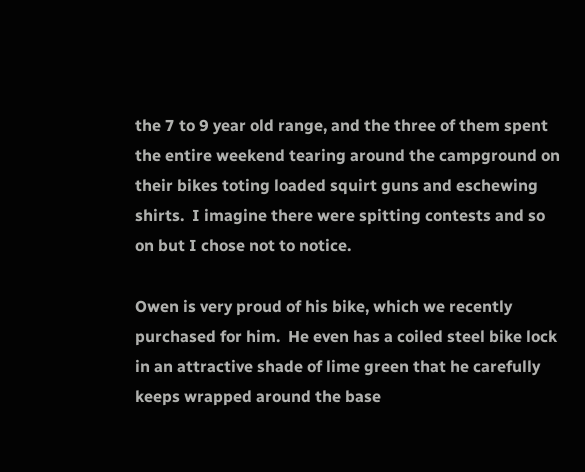the 7 to 9 year old range, and the three of them spent the entire weekend tearing around the campground on their bikes toting loaded squirt guns and eschewing shirts.  I imagine there were spitting contests and so on but I chose not to notice.

Owen is very proud of his bike, which we recently purchased for him.  He even has a coiled steel bike lock in an attractive shade of lime green that he carefully keeps wrapped around the base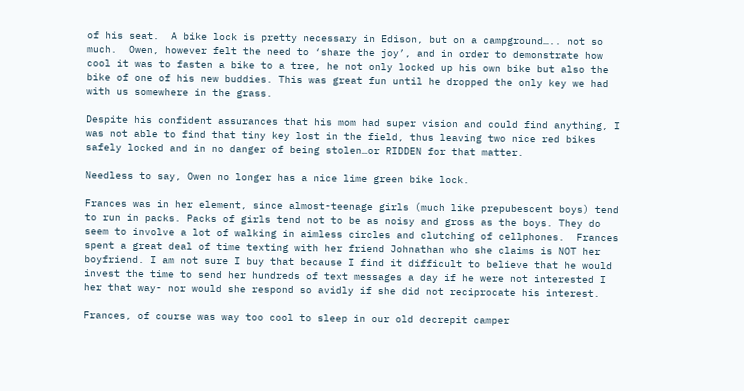of his seat.  A bike lock is pretty necessary in Edison, but on a campground….. not so much.  Owen, however felt the need to ‘share the joy’, and in order to demonstrate how cool it was to fasten a bike to a tree, he not only locked up his own bike but also the bike of one of his new buddies. This was great fun until he dropped the only key we had with us somewhere in the grass.

Despite his confident assurances that his mom had super vision and could find anything, I was not able to find that tiny key lost in the field, thus leaving two nice red bikes safely locked and in no danger of being stolen…or RIDDEN for that matter.

Needless to say, Owen no longer has a nice lime green bike lock.

Frances was in her element, since almost-teenage girls (much like prepubescent boys) tend to run in packs. Packs of girls tend not to be as noisy and gross as the boys. They do seem to involve a lot of walking in aimless circles and clutching of cellphones.  Frances spent a great deal of time texting with her friend Johnathan who she claims is NOT her boyfriend. I am not sure I buy that because I find it difficult to believe that he would invest the time to send her hundreds of text messages a day if he were not interested I her that way- nor would she respond so avidly if she did not reciprocate his interest.

Frances, of course was way too cool to sleep in our old decrepit camper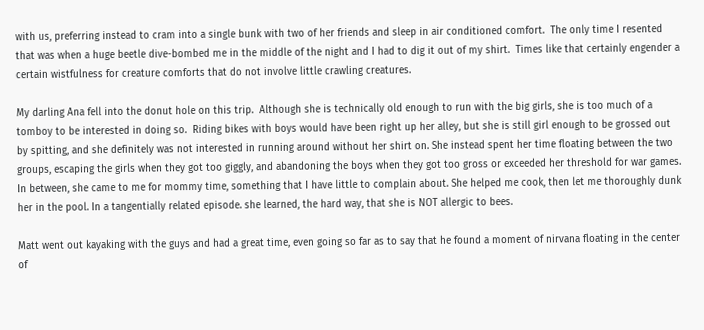with us, preferring instead to cram into a single bunk with two of her friends and sleep in air conditioned comfort.  The only time I resented that was when a huge beetle dive-bombed me in the middle of the night and I had to dig it out of my shirt.  Times like that certainly engender a certain wistfulness for creature comforts that do not involve little crawling creatures.

My darling Ana fell into the donut hole on this trip.  Although she is technically old enough to run with the big girls, she is too much of a tomboy to be interested in doing so.  Riding bikes with boys would have been right up her alley, but she is still girl enough to be grossed out by spitting, and she definitely was not interested in running around without her shirt on. She instead spent her time floating between the two groups, escaping the girls when they got too giggly, and abandoning the boys when they got too gross or exceeded her threshold for war games.  In between, she came to me for mommy time, something that I have little to complain about. She helped me cook, then let me thoroughly dunk her in the pool. In a tangentially related episode. she learned, the hard way, that she is NOT allergic to bees.

Matt went out kayaking with the guys and had a great time, even going so far as to say that he found a moment of nirvana floating in the center of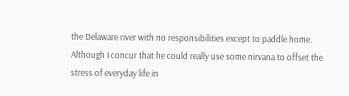the Delaware river with no responsibilities except to paddle home. Although I concur that he could really use some nirvana to offset the stress of everyday life in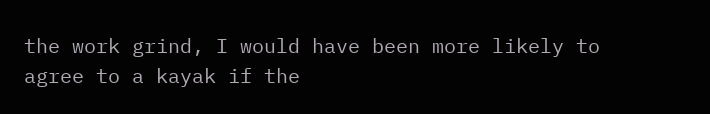the work grind, I would have been more likely to agree to a kayak if the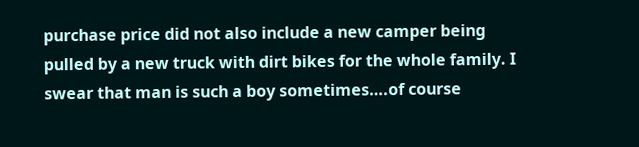purchase price did not also include a new camper being pulled by a new truck with dirt bikes for the whole family. I swear that man is such a boy sometimes….of course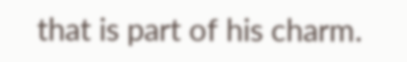that is part of his charm.